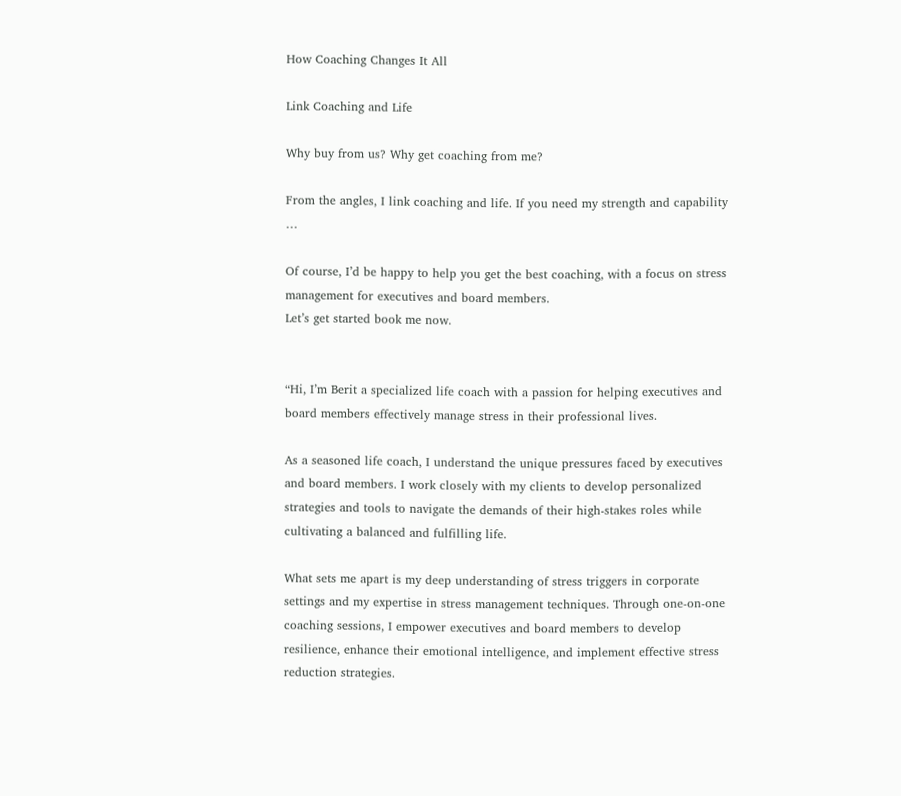How Coaching Changes It All

Link Coaching and Life

Why buy from us? Why get coaching from me?

From the angles, I link coaching and life. If you need my strength and capability …

Of course, I’d be happy to help you get the best coaching, with a focus on stress management for executives and board members.
Let’s get started book me now.


“Hi, I’m Berit a specialized life coach with a passion for helping executives and board members effectively manage stress in their professional lives.

As a seasoned life coach, I understand the unique pressures faced by executives and board members. I work closely with my clients to develop personalized strategies and tools to navigate the demands of their high-stakes roles while cultivating a balanced and fulfilling life.

What sets me apart is my deep understanding of stress triggers in corporate settings and my expertise in stress management techniques. Through one-on-one coaching sessions, I empower executives and board members to develop resilience, enhance their emotional intelligence, and implement effective stress reduction strategies.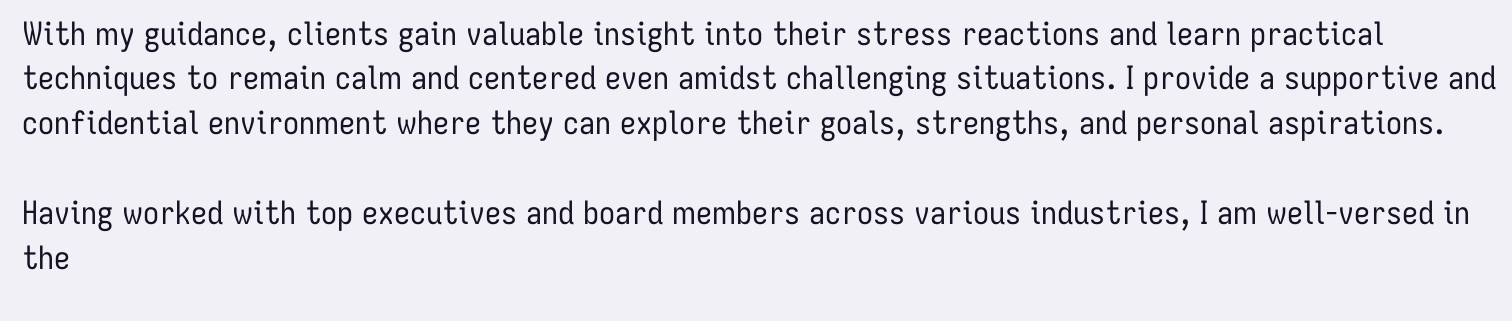With my guidance, clients gain valuable insight into their stress reactions and learn practical techniques to remain calm and centered even amidst challenging situations. I provide a supportive and confidential environment where they can explore their goals, strengths, and personal aspirations.

Having worked with top executives and board members across various industries, I am well-versed in the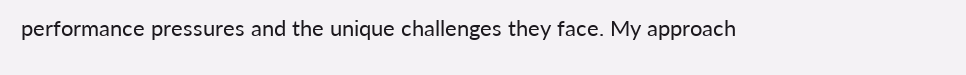performance pressures and the unique challenges they face. My approach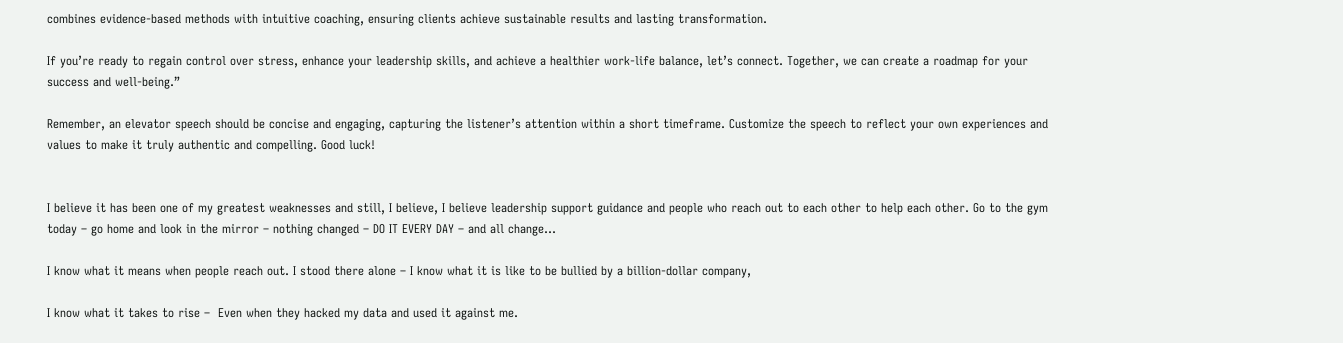combines evidence-based methods with intuitive coaching, ensuring clients achieve sustainable results and lasting transformation.

If you’re ready to regain control over stress, enhance your leadership skills, and achieve a healthier work-life balance, let’s connect. Together, we can create a roadmap for your success and well-being.”

Remember, an elevator speech should be concise and engaging, capturing the listener’s attention within a short timeframe. Customize the speech to reflect your own experiences and values to make it truly authentic and compelling. Good luck!


I believe it has been one of my greatest weaknesses and still, I believe, I believe leadership support guidance and people who reach out to each other to help each other. Go to the gym today – go home and look in the mirror – nothing changed – DO IT EVERY DAY – and all change…

I know what it means when people reach out. I stood there alone – I know what it is like to be bullied by a billion-dollar company,

I know what it takes to rise –  Even when they hacked my data and used it against me.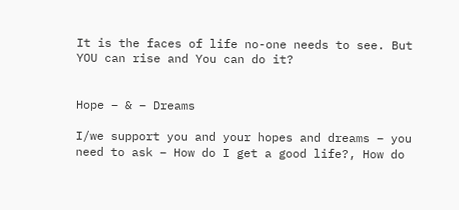It is the faces of life no-one needs to see. But YOU can rise and You can do it?


Hope – & – Dreams

I/we support you and your hopes and dreams – you need to ask – How do I get a good life?, How do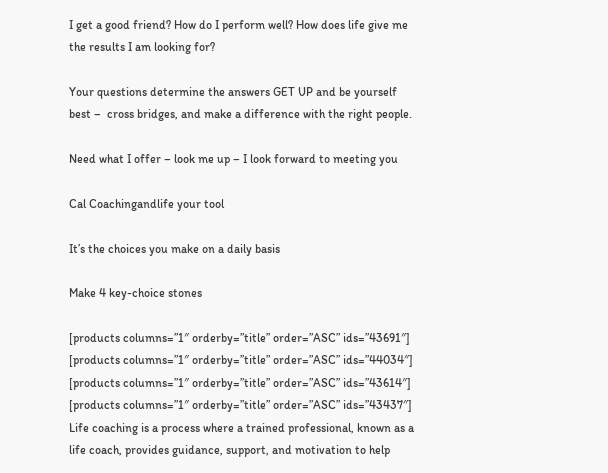I get a good friend? How do I perform well? How does life give me the results I am looking for?

Your questions determine the answers GET UP and be yourself best –  cross bridges, and make a difference with the right people.

Need what I offer – look me up – I look forward to meeting you

Cal Coachingandlife your tool

It’s the choices you make on a daily basis

Make 4 key-choice stones

[products columns=”1″ orderby=”title” order=”ASC” ids=”43691″]
[products columns=”1″ orderby=”title” order=”ASC” ids=”44034″]
[products columns=”1″ orderby=”title” order=”ASC” ids=”43614″]
[products columns=”1″ orderby=”title” order=”ASC” ids=”43437″]
Life coaching is a process where a trained professional, known as a life coach, provides guidance, support, and motivation to help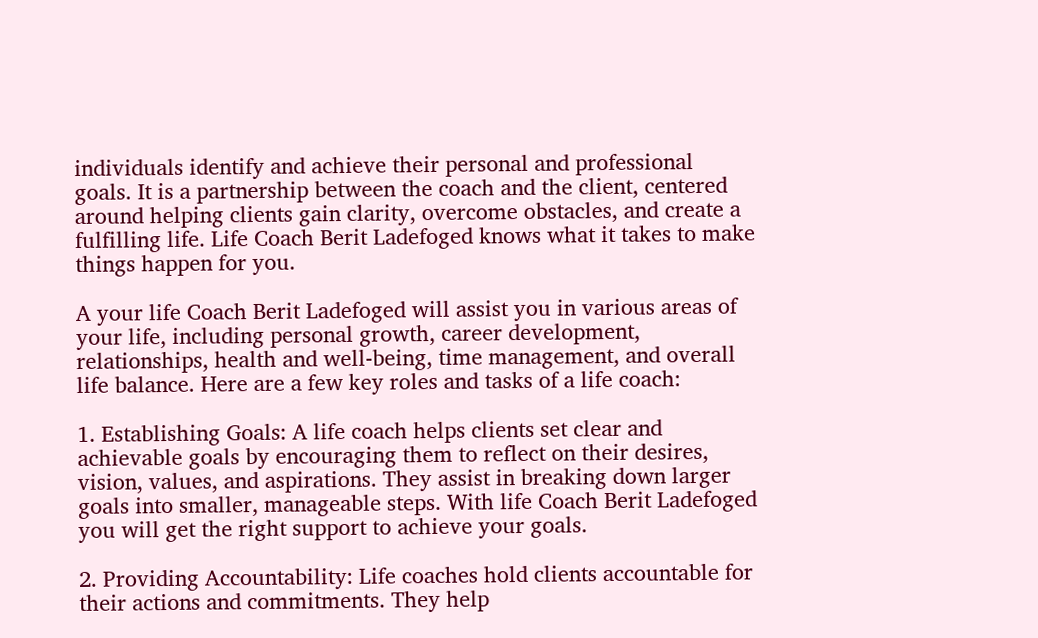individuals identify and achieve their personal and professional goals. It is a partnership between the coach and the client, centered around helping clients gain clarity, overcome obstacles, and create a fulfilling life. Life Coach Berit Ladefoged knows what it takes to make things happen for you.

A your life Coach Berit Ladefoged will assist you in various areas of your life, including personal growth, career development, relationships, health and well-being, time management, and overall life balance. Here are a few key roles and tasks of a life coach:

1. Establishing Goals: A life coach helps clients set clear and achievable goals by encouraging them to reflect on their desires, vision, values, and aspirations. They assist in breaking down larger goals into smaller, manageable steps. With life Coach Berit Ladefoged you will get the right support to achieve your goals.

2. Providing Accountability: Life coaches hold clients accountable for their actions and commitments. They help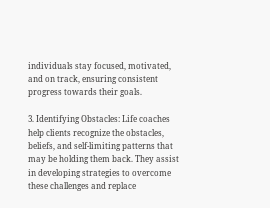individuals stay focused, motivated, and on track, ensuring consistent progress towards their goals.

3. Identifying Obstacles: Life coaches help clients recognize the obstacles, beliefs, and self-limiting patterns that may be holding them back. They assist in developing strategies to overcome these challenges and replace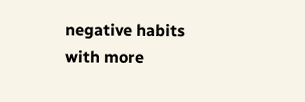negative habits with more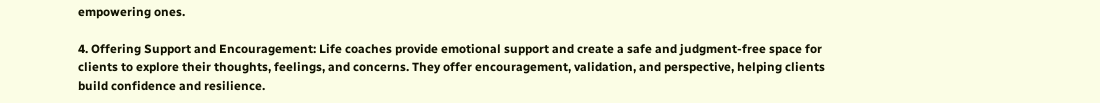empowering ones.

4. Offering Support and Encouragement: Life coaches provide emotional support and create a safe and judgment-free space for clients to explore their thoughts, feelings, and concerns. They offer encouragement, validation, and perspective, helping clients build confidence and resilience.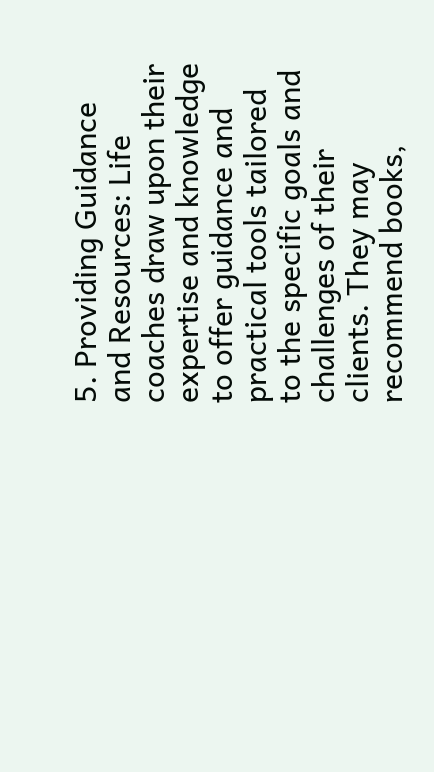5. Providing Guidance and Resources: Life coaches draw upon their expertise and knowledge to offer guidance and practical tools tailored to the specific goals and challenges of their clients. They may recommend books,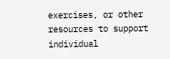exercises, or other resources to support individual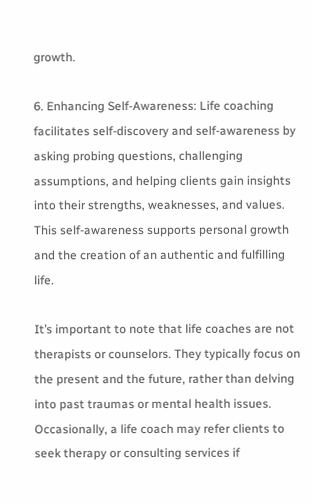growth.

6. Enhancing Self-Awareness: Life coaching facilitates self-discovery and self-awareness by asking probing questions, challenging assumptions, and helping clients gain insights into their strengths, weaknesses, and values. This self-awareness supports personal growth and the creation of an authentic and fulfilling life.

It’s important to note that life coaches are not therapists or counselors. They typically focus on the present and the future, rather than delving into past traumas or mental health issues. Occasionally, a life coach may refer clients to seek therapy or consulting services if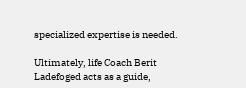specialized expertise is needed.

Ultimately, life Coach Berit Ladefoged acts as a guide,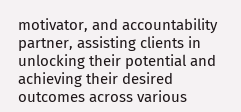motivator, and accountability partner, assisting clients in unlocking their potential and achieving their desired outcomes across various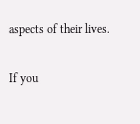aspects of their lives.

If you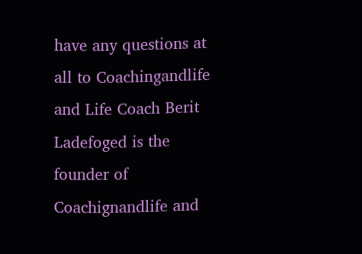have any questions at all to Coachingandlife and Life Coach Berit Ladefoged is the founder of Coachignandlife and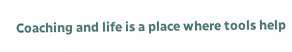Coaching and life is a place where tools help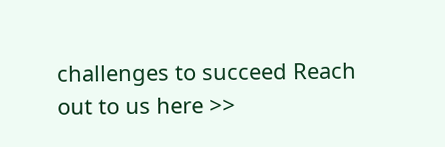challenges to succeed Reach out to us here >>